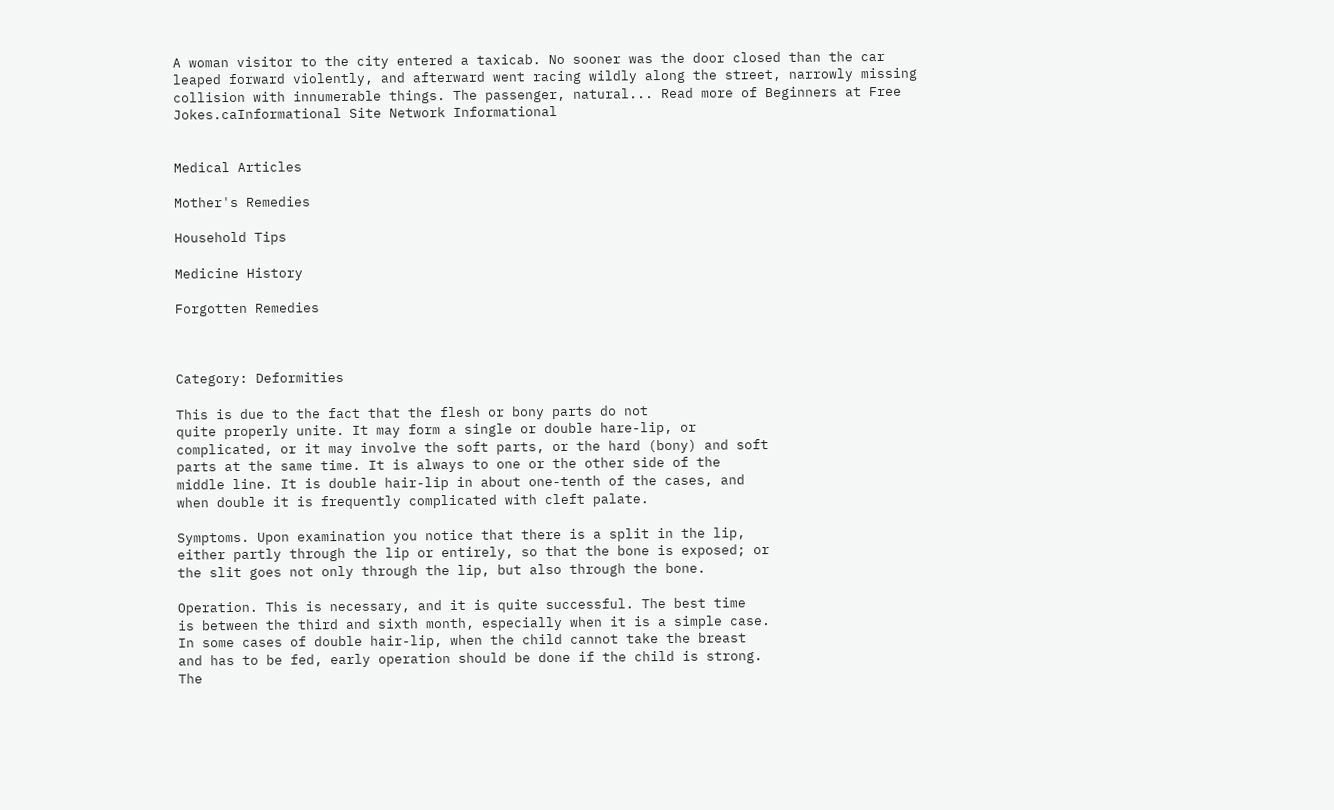A woman visitor to the city entered a taxicab. No sooner was the door closed than the car leaped forward violently, and afterward went racing wildly along the street, narrowly missing collision with innumerable things. The passenger, natural... Read more of Beginners at Free Jokes.caInformational Site Network Informational


Medical Articles

Mother's Remedies

Household Tips

Medicine History

Forgotten Remedies



Category: Deformities

This is due to the fact that the flesh or bony parts do not
quite properly unite. It may form a single or double hare-lip, or
complicated, or it may involve the soft parts, or the hard (bony) and soft
parts at the same time. It is always to one or the other side of the
middle line. It is double hair-lip in about one-tenth of the cases, and
when double it is frequently complicated with cleft palate.

Symptoms. Upon examination you notice that there is a split in the lip,
either partly through the lip or entirely, so that the bone is exposed; or
the slit goes not only through the lip, but also through the bone.

Operation. This is necessary, and it is quite successful. The best time
is between the third and sixth month, especially when it is a simple case.
In some cases of double hair-lip, when the child cannot take the breast
and has to be fed, early operation should be done if the child is strong.
The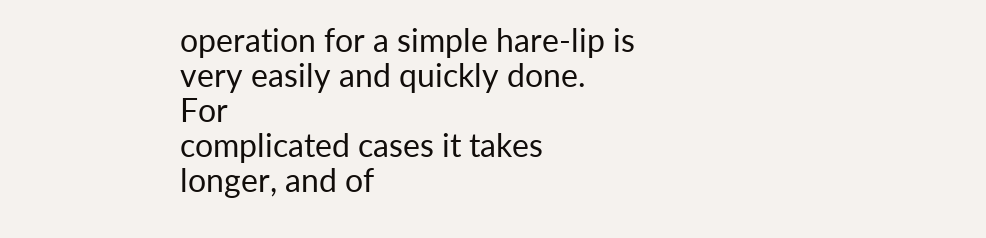operation for a simple hare-lip is very easily and quickly done. For
complicated cases it takes longer, and of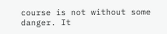course is not without some
danger. It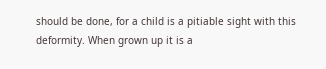should be done, for a child is a pitiable sight with this
deformity. When grown up it is a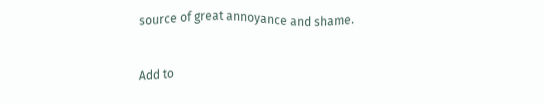source of great annoyance and shame.


Add to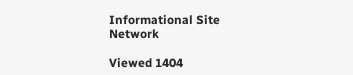Informational Site Network

Viewed 1404